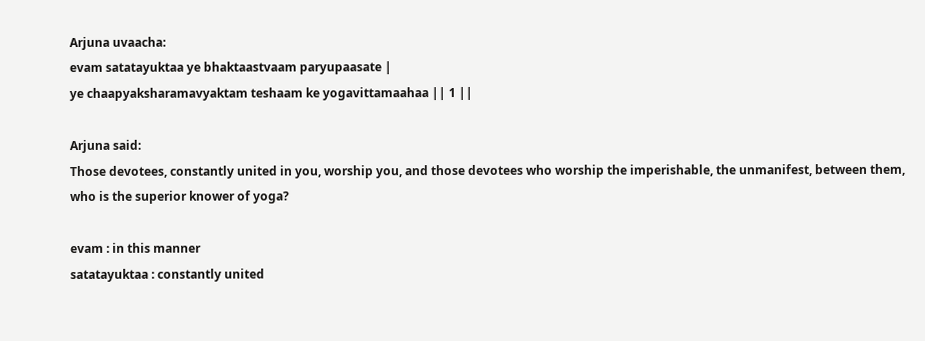Arjuna uvaacha:
evam satatayuktaa ye bhaktaastvaam paryupaasate |
ye chaapyaksharamavyaktam teshaam ke yogavittamaahaa || 1 ||

Arjuna said:
Those devotees, constantly united in you, worship you, and those devotees who worship the imperishable, the unmanifest, between them, who is the superior knower of yoga?

evam : in this manner
satatayuktaa : constantly united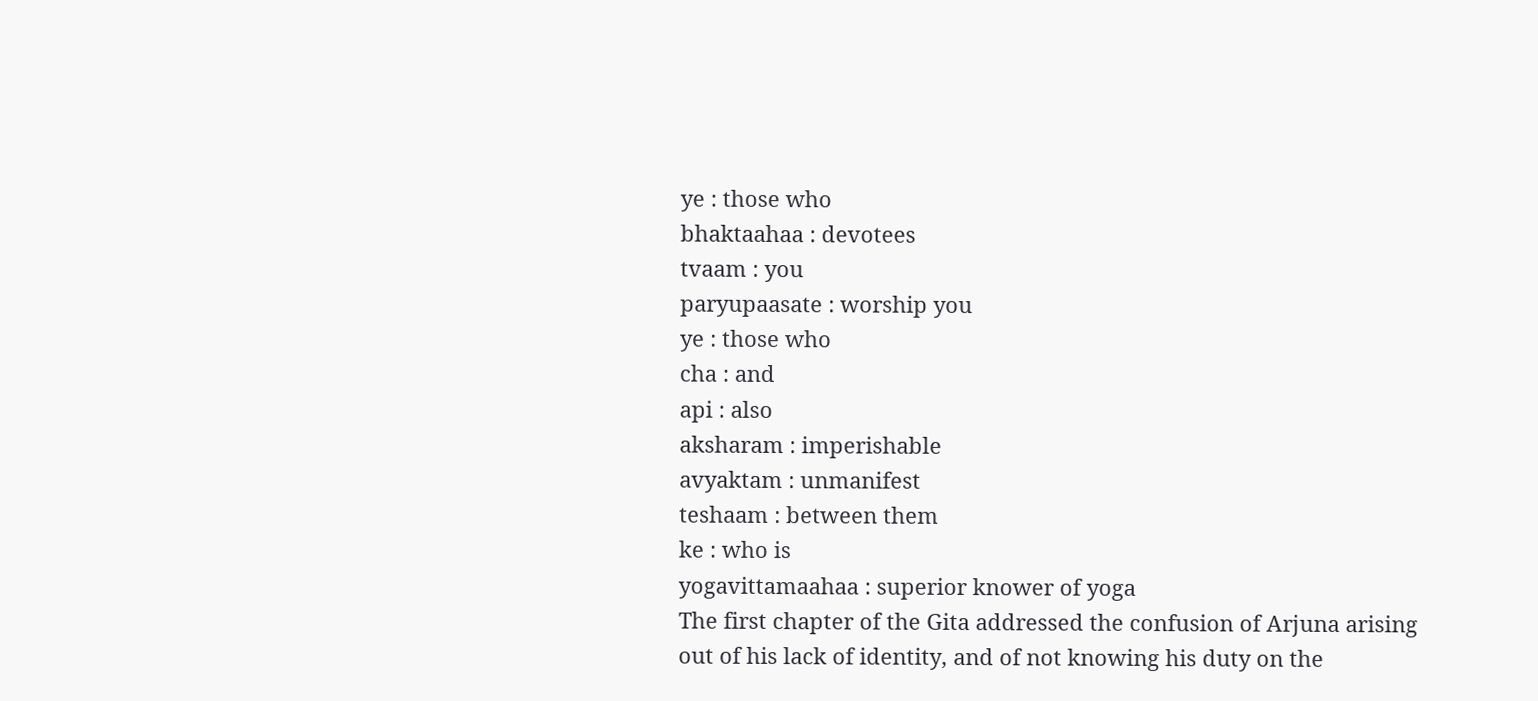ye : those who
bhaktaahaa : devotees
tvaam : you
paryupaasate : worship you
ye : those who
cha : and
api : also
aksharam : imperishable
avyaktam : unmanifest
teshaam : between them
ke : who is
yogavittamaahaa : superior knower of yoga
The first chapter of the Gita addressed the confusion of Arjuna arising out of his lack of identity, and of not knowing his duty on the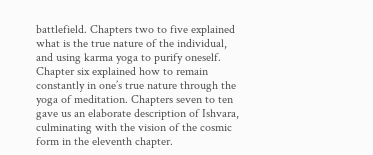battlefield. Chapters two to five explained what is the true nature of the individual, and using karma yoga to purify oneself. Chapter six explained how to remain constantly in one’s true nature through the yoga of meditation. Chapters seven to ten gave us an elaborate description of Ishvara, culminating with the vision of the cosmic form in the eleventh chapter.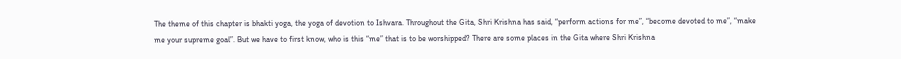The theme of this chapter is bhakti yoga, the yoga of devotion to Ishvara. Throughout the Gita, Shri Krishna has said, “perform actions for me”, “become devoted to me”, “make me your supreme goal”. But we have to first know, who is this “me” that is to be worshipped? There are some places in the Gita where Shri Krishna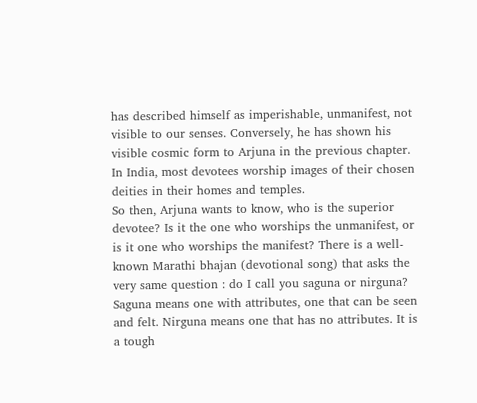has described himself as imperishable, unmanifest, not visible to our senses. Conversely, he has shown his visible cosmic form to Arjuna in the previous chapter. In India, most devotees worship images of their chosen deities in their homes and temples.
So then, Arjuna wants to know, who is the superior devotee? Is it the one who worships the unmanifest, or is it one who worships the manifest? There is a well-known Marathi bhajan (devotional song) that asks the very same question : do I call you saguna or nirguna? Saguna means one with attributes, one that can be seen and felt. Nirguna means one that has no attributes. It is a tough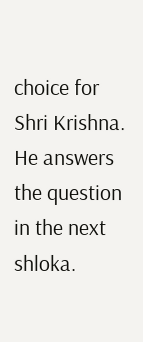choice for Shri Krishna. He answers the question in the next shloka.